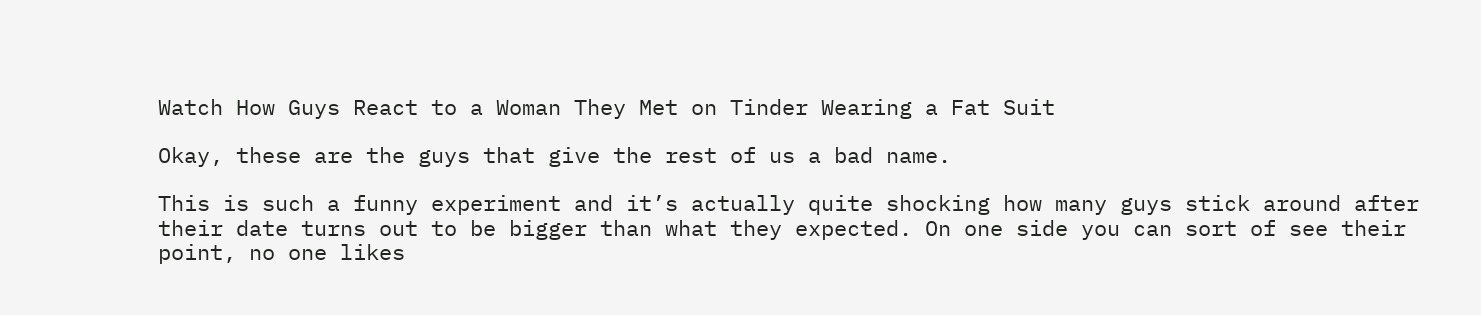Watch How Guys React to a Woman They Met on Tinder Wearing a Fat Suit

Okay, these are the guys that give the rest of us a bad name.

This is such a funny experiment and it’s actually quite shocking how many guys stick around after their date turns out to be bigger than what they expected. On one side you can sort of see their point, no one likes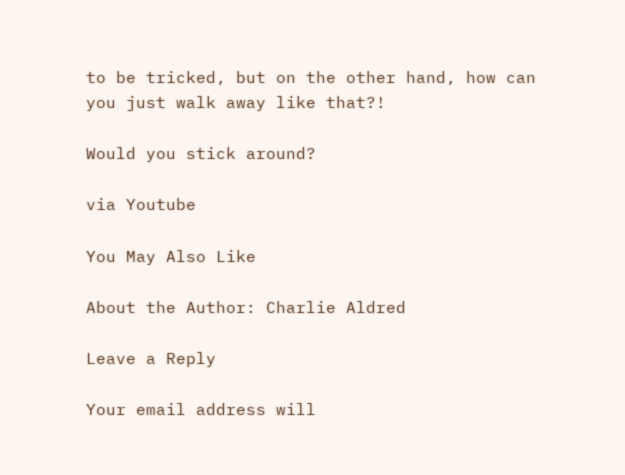to be tricked, but on the other hand, how can you just walk away like that?!

Would you stick around?

via Youtube

You May Also Like

About the Author: Charlie Aldred

Leave a Reply

Your email address will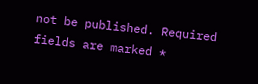not be published. Required fields are marked *